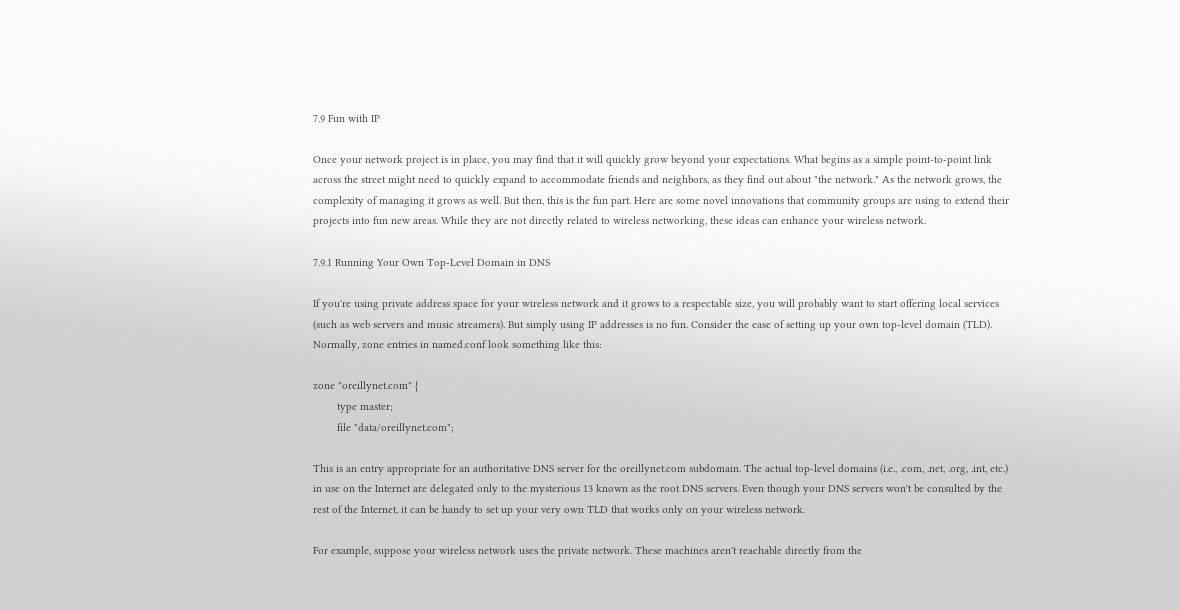7.9 Fun with IP

Once your network project is in place, you may find that it will quickly grow beyond your expectations. What begins as a simple point-to-point link across the street might need to quickly expand to accommodate friends and neighbors, as they find out about "the network." As the network grows, the complexity of managing it grows as well. But then, this is the fun part. Here are some novel innovations that community groups are using to extend their projects into fun new areas. While they are not directly related to wireless networking, these ideas can enhance your wireless network.

7.9.1 Running Your Own Top-Level Domain in DNS

If you're using private address space for your wireless network and it grows to a respectable size, you will probably want to start offering local services (such as web servers and music streamers). But simply using IP addresses is no fun. Consider the ease of setting up your own top-level domain (TLD). Normally, zone entries in named.conf look something like this:

zone "oreillynet.com" {
        type master;
        file "data/oreillynet.com";

This is an entry appropriate for an authoritative DNS server for the oreillynet.com subdomain. The actual top-level domains (i.e., .com, .net, .org, .int, etc.) in use on the Internet are delegated only to the mysterious 13 known as the root DNS servers. Even though your DNS servers won't be consulted by the rest of the Internet, it can be handy to set up your very own TLD that works only on your wireless network.

For example, suppose your wireless network uses the private network. These machines aren't reachable directly from the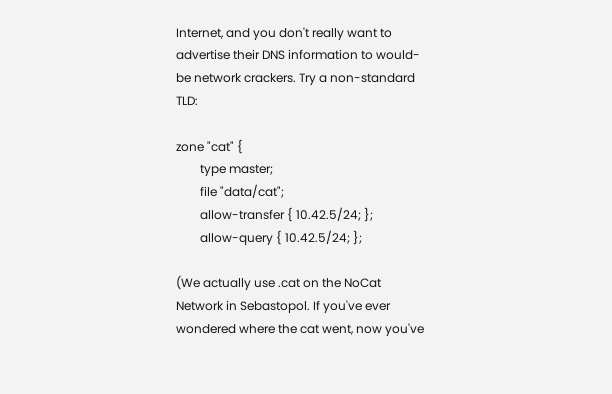Internet, and you don't really want to advertise their DNS information to would-be network crackers. Try a non-standard TLD:

zone "cat" {
        type master;
        file "data/cat";
        allow-transfer { 10.42.5/24; };
        allow-query { 10.42.5/24; };

(We actually use .cat on the NoCat Network in Sebastopol. If you've ever wondered where the cat went, now you've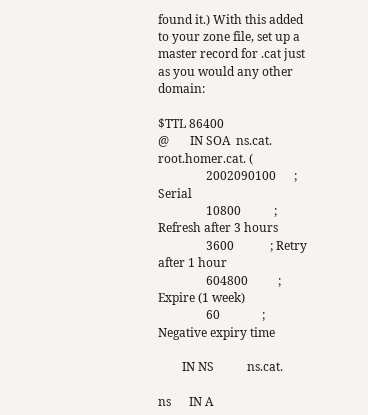found it.) With this added to your zone file, set up a master record for .cat just as you would any other domain:

$TTL 86400
@       IN SOA  ns.cat. root.homer.cat. (
                2002090100      ; Serial
                10800           ; Refresh after 3 hours
                3600            ; Retry after 1 hour
                604800          ; Expire (1 week)
                60              ; Negative expiry time

        IN NS           ns.cat.

ns      IN A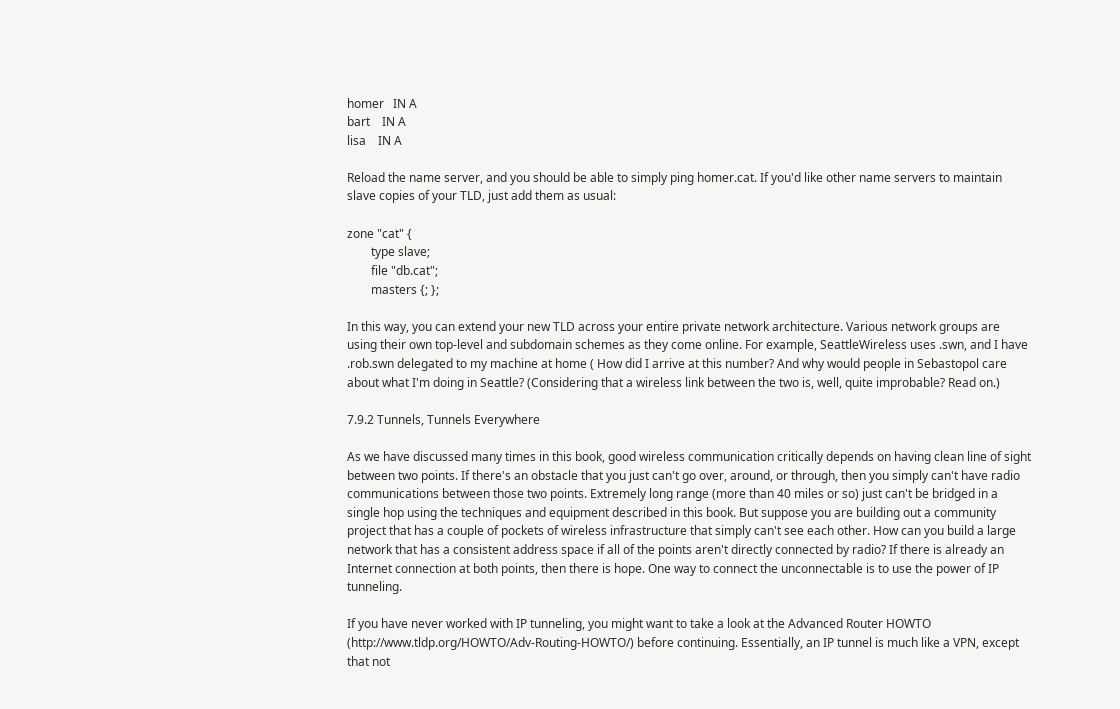homer   IN A
bart    IN A
lisa    IN A

Reload the name server, and you should be able to simply ping homer.cat. If you'd like other name servers to maintain slave copies of your TLD, just add them as usual:

zone "cat" {
        type slave;
        file "db.cat";
        masters {; };

In this way, you can extend your new TLD across your entire private network architecture. Various network groups are using their own top-level and subdomain schemes as they come online. For example, SeattleWireless uses .swn, and I have .rob.swn delegated to my machine at home ( How did I arrive at this number? And why would people in Sebastopol care about what I'm doing in Seattle? (Considering that a wireless link between the two is, well, quite improbable? Read on.)

7.9.2 Tunnels, Tunnels Everywhere

As we have discussed many times in this book, good wireless communication critically depends on having clean line of sight between two points. If there's an obstacle that you just can't go over, around, or through, then you simply can't have radio communications between those two points. Extremely long range (more than 40 miles or so) just can't be bridged in a single hop using the techniques and equipment described in this book. But suppose you are building out a community project that has a couple of pockets of wireless infrastructure that simply can't see each other. How can you build a large network that has a consistent address space if all of the points aren't directly connected by radio? If there is already an Internet connection at both points, then there is hope. One way to connect the unconnectable is to use the power of IP tunneling.

If you have never worked with IP tunneling, you might want to take a look at the Advanced Router HOWTO (http://www.tldp.org/HOWTO/Adv-Routing-HOWTO/) before continuing. Essentially, an IP tunnel is much like a VPN, except that not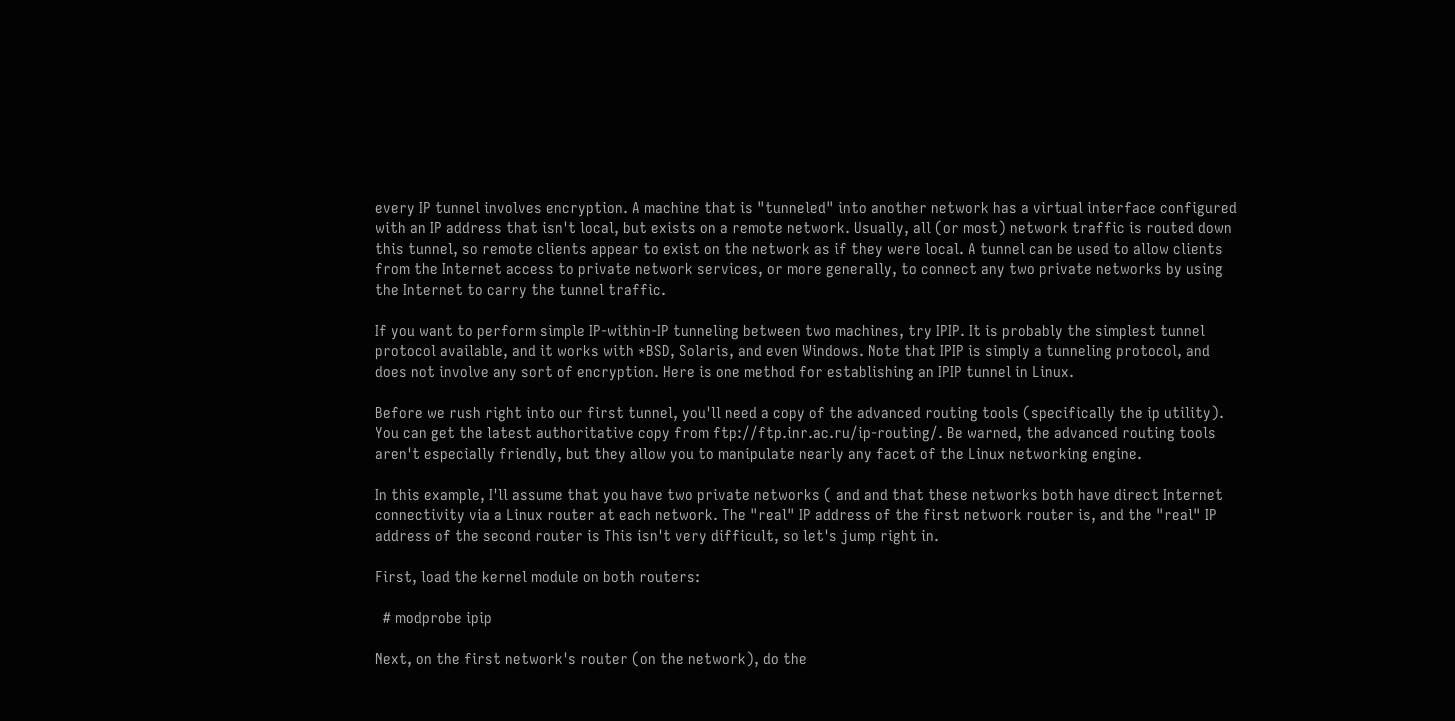every IP tunnel involves encryption. A machine that is "tunneled" into another network has a virtual interface configured with an IP address that isn't local, but exists on a remote network. Usually, all (or most) network traffic is routed down this tunnel, so remote clients appear to exist on the network as if they were local. A tunnel can be used to allow clients from the Internet access to private network services, or more generally, to connect any two private networks by using the Internet to carry the tunnel traffic.

If you want to perform simple IP-within-IP tunneling between two machines, try IPIP. It is probably the simplest tunnel protocol available, and it works with *BSD, Solaris, and even Windows. Note that IPIP is simply a tunneling protocol, and does not involve any sort of encryption. Here is one method for establishing an IPIP tunnel in Linux.

Before we rush right into our first tunnel, you'll need a copy of the advanced routing tools (specifically the ip utility). You can get the latest authoritative copy from ftp://ftp.inr.ac.ru/ip-routing/. Be warned, the advanced routing tools aren't especially friendly, but they allow you to manipulate nearly any facet of the Linux networking engine.

In this example, I'll assume that you have two private networks ( and and that these networks both have direct Internet connectivity via a Linux router at each network. The "real" IP address of the first network router is, and the "real" IP address of the second router is This isn't very difficult, so let's jump right in.

First, load the kernel module on both routers:

  # modprobe ipip

Next, on the first network's router (on the network), do the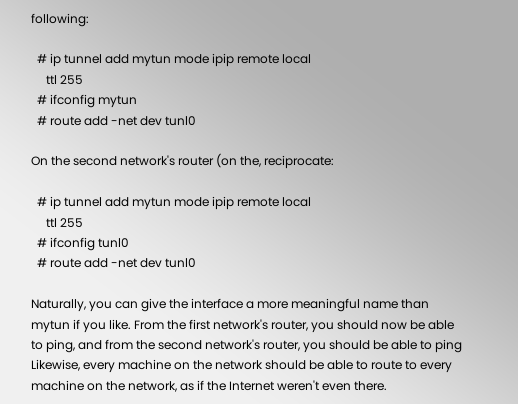following:

  # ip tunnel add mytun mode ipip remote local
     ttl 255
  # ifconfig mytun
  # route add -net dev tunl0

On the second network's router (on the, reciprocate:

  # ip tunnel add mytun mode ipip remote local
     ttl 255
  # ifconfig tunl0
  # route add -net dev tunl0

Naturally, you can give the interface a more meaningful name than mytun if you like. From the first network's router, you should now be able to ping, and from the second network's router, you should be able to ping Likewise, every machine on the network should be able to route to every machine on the network, as if the Internet weren't even there.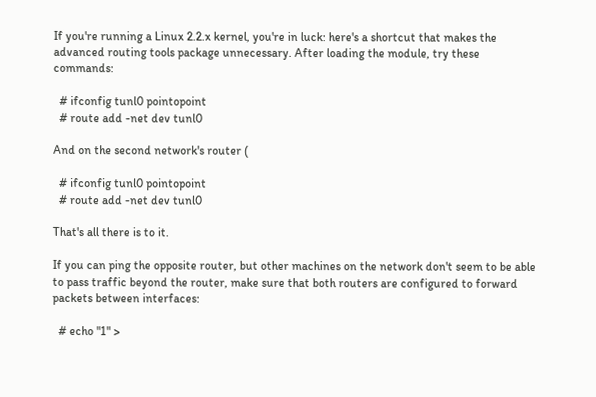If you're running a Linux 2.2.x kernel, you're in luck: here's a shortcut that makes the advanced routing tools package unnecessary. After loading the module, try these commands:

  # ifconfig tunl0 pointopoint
  # route add -net dev tunl0

And on the second network's router (

  # ifconfig tunl0 pointopoint
  # route add -net dev tunl0

That's all there is to it.

If you can ping the opposite router, but other machines on the network don't seem to be able to pass traffic beyond the router, make sure that both routers are configured to forward packets between interfaces:

  # echo "1" >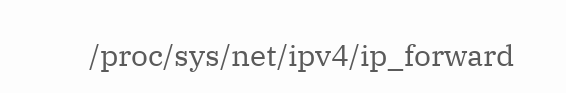/proc/sys/net/ipv4/ip_forward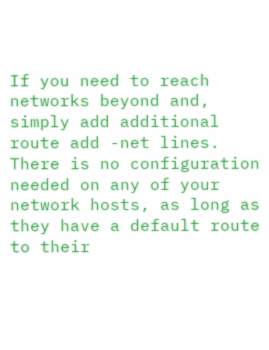If you need to reach networks beyond and, simply add additional route add -net lines. There is no configuration needed on any of your network hosts, as long as they have a default route to their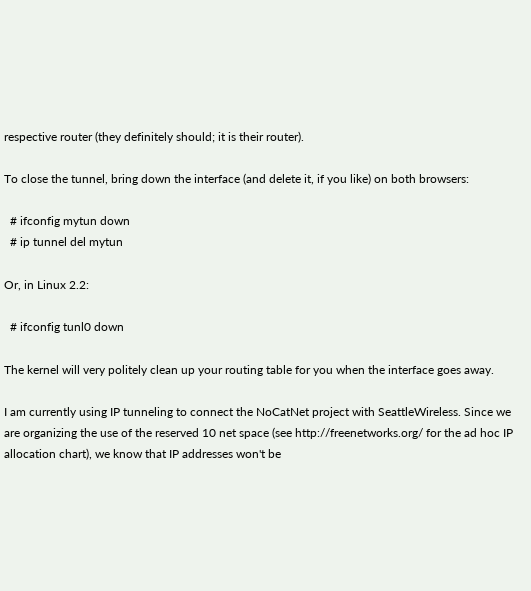respective router (they definitely should; it is their router).

To close the tunnel, bring down the interface (and delete it, if you like) on both browsers:

  # ifconfig mytun down
  # ip tunnel del mytun

Or, in Linux 2.2:

  # ifconfig tunl0 down

The kernel will very politely clean up your routing table for you when the interface goes away.

I am currently using IP tunneling to connect the NoCatNet project with SeattleWireless. Since we are organizing the use of the reserved 10 net space (see http://freenetworks.org/ for the ad hoc IP allocation chart), we know that IP addresses won't be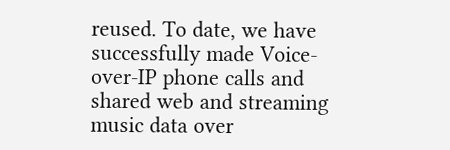reused. To date, we have successfully made Voice-over-IP phone calls and shared web and streaming music data over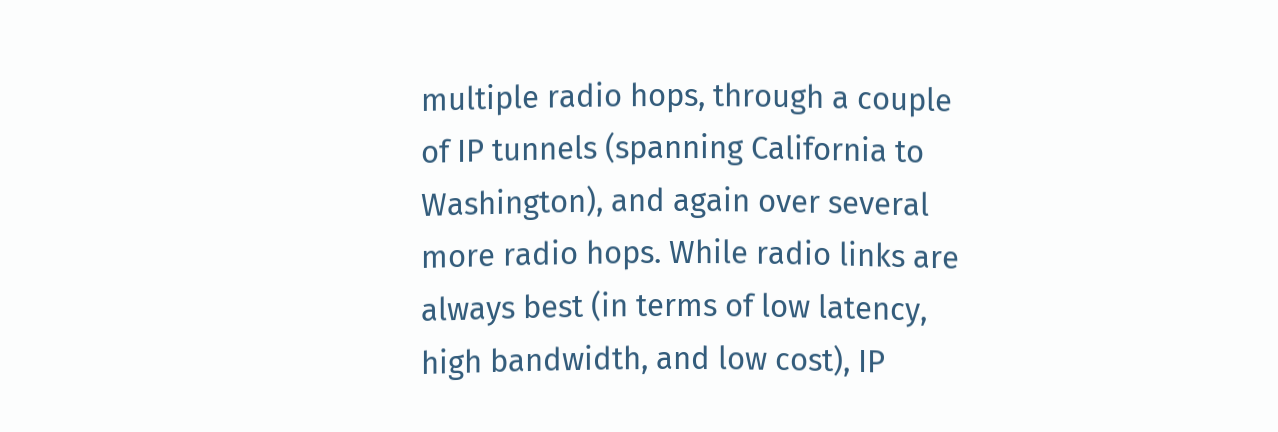multiple radio hops, through a couple of IP tunnels (spanning California to Washington), and again over several more radio hops. While radio links are always best (in terms of low latency, high bandwidth, and low cost), IP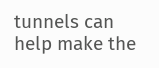tunnels can help make the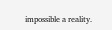impossible a reality.